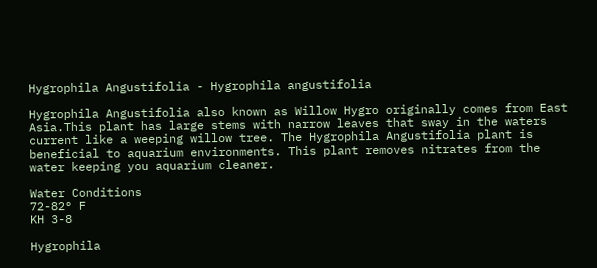Hygrophila Angustifolia - Hygrophila angustifolia

Hygrophila Angustifolia also known as Willow Hygro originally comes from East Asia.This plant has large stems with narrow leaves that sway in the waters current like a weeping willow tree. The Hygrophila Angustifolia plant is beneficial to aquarium environments. This plant removes nitrates from the water keeping you aquarium cleaner.

Water Conditions
72-82° F
KH 3-8

Hygrophila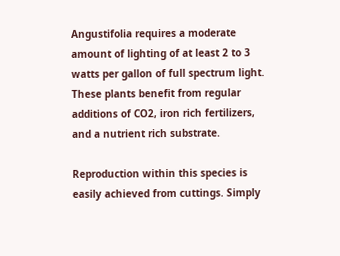Angustifolia requires a moderate amount of lighting of at least 2 to 3 watts per gallon of full spectrum light. These plants benefit from regular additions of CO2, iron rich fertilizers, and a nutrient rich substrate.

Reproduction within this species is easily achieved from cuttings. Simply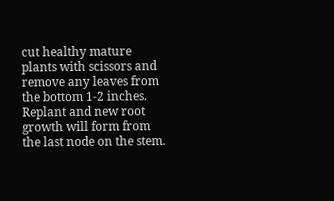cut healthy mature plants with scissors and remove any leaves from the bottom 1-2 inches. Replant and new root growth will form from the last node on the stem.